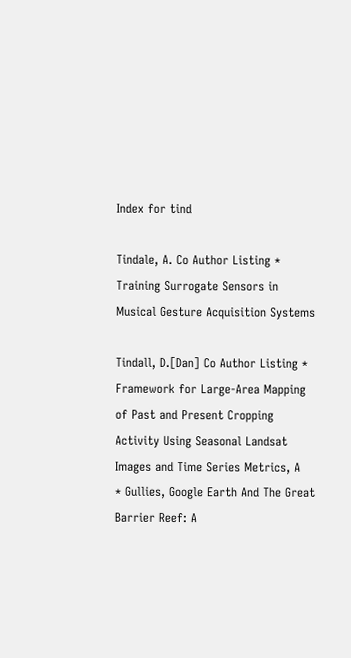Index for tind

Tindale, A. Co Author Listing * Training Surrogate Sensors in Musical Gesture Acquisition Systems

Tindall, D.[Dan] Co Author Listing * Framework for Large-Area Mapping of Past and Present Cropping Activity Using Seasonal Landsat Images and Time Series Metrics, A
* Gullies, Google Earth And The Great Barrier Reef: A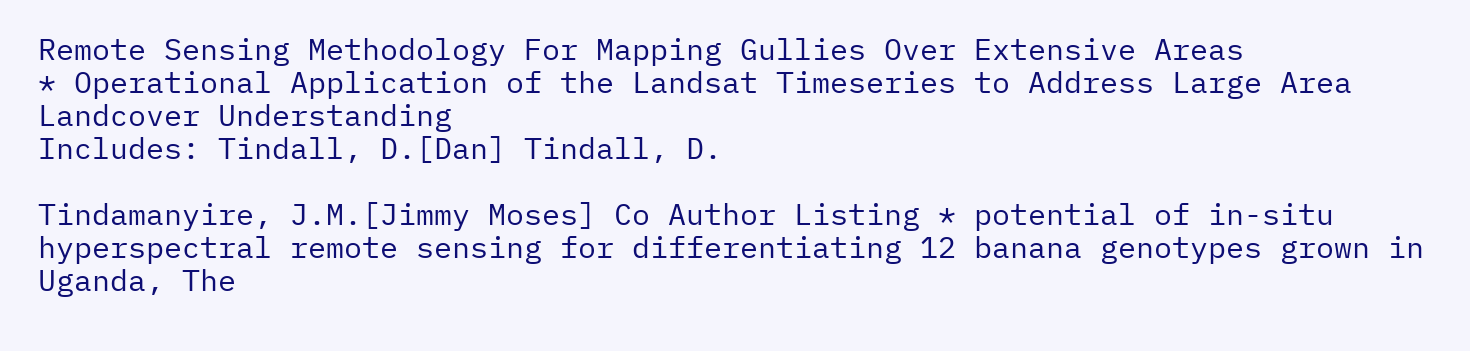Remote Sensing Methodology For Mapping Gullies Over Extensive Areas
* Operational Application of the Landsat Timeseries to Address Large Area Landcover Understanding
Includes: Tindall, D.[Dan] Tindall, D.

Tindamanyire, J.M.[Jimmy Moses] Co Author Listing * potential of in-situ hyperspectral remote sensing for differentiating 12 banana genotypes grown in Uganda, The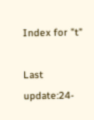Index for "t"

Last update:24-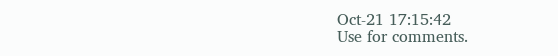Oct-21 17:15:42
Use for comments.